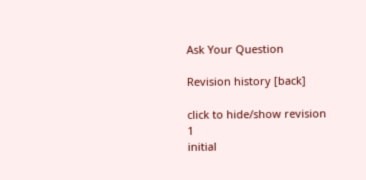Ask Your Question

Revision history [back]

click to hide/show revision 1
initial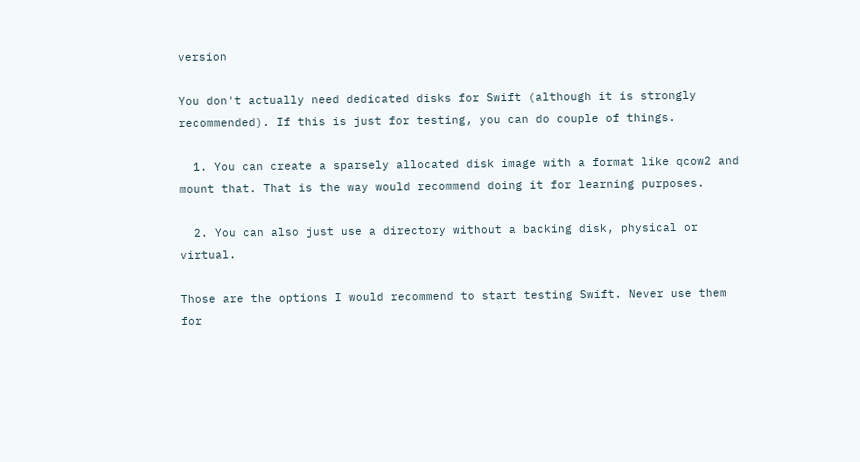version

You don't actually need dedicated disks for Swift (although it is strongly recommended). If this is just for testing, you can do couple of things.

  1. You can create a sparsely allocated disk image with a format like qcow2 and mount that. That is the way would recommend doing it for learning purposes.

  2. You can also just use a directory without a backing disk, physical or virtual.

Those are the options I would recommend to start testing Swift. Never use them for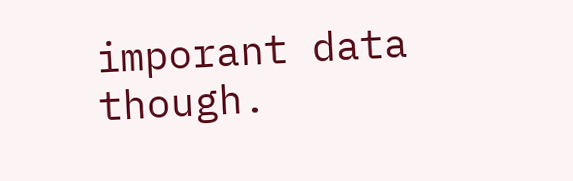imporant data though.